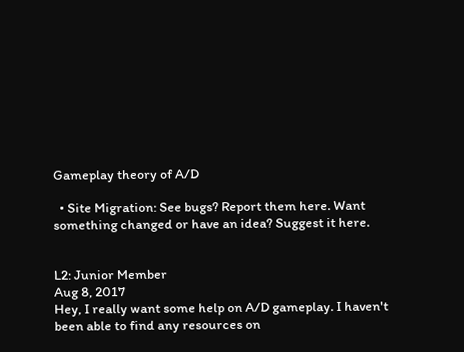Gameplay theory of A/D

  • Site Migration: See bugs? Report them here. Want something changed or have an idea? Suggest it here.


L2: Junior Member
Aug 8, 2017
Hey, I really want some help on A/D gameplay. I haven't been able to find any resources on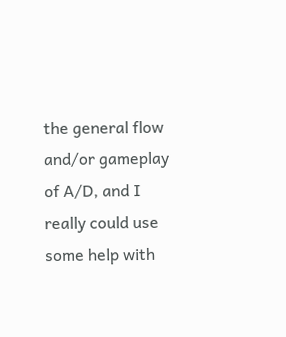the general flow and/or gameplay of A/D, and I really could use some help with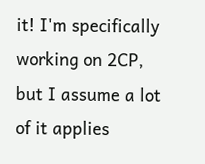it! I'm specifically working on 2CP, but I assume a lot of it applies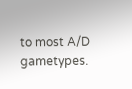to most A/D gametypes.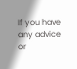If you have any advice or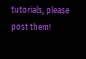tutorials, please post them!